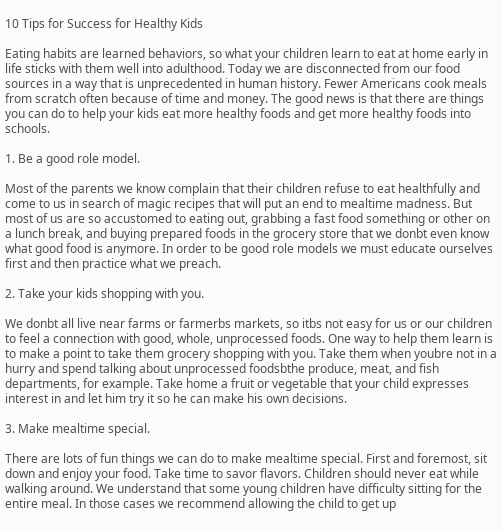10 Tips for Success for Healthy Kids

Eating habits are learned behaviors, so what your children learn to eat at home early in life sticks with them well into adulthood. Today we are disconnected from our food sources in a way that is unprecedented in human history. Fewer Americans cook meals from scratch often because of time and money. The good news is that there are things you can do to help your kids eat more healthy foods and get more healthy foods into schools.

1. Be a good role model.

Most of the parents we know complain that their children refuse to eat healthfully and come to us in search of magic recipes that will put an end to mealtime madness. But most of us are so accustomed to eating out, grabbing a fast food something or other on a lunch break, and buying prepared foods in the grocery store that we donbt even know what good food is anymore. In order to be good role models we must educate ourselves first and then practice what we preach.

2. Take your kids shopping with you.

We donbt all live near farms or farmerbs markets, so itbs not easy for us or our children to feel a connection with good, whole, unprocessed foods. One way to help them learn is to make a point to take them grocery shopping with you. Take them when youbre not in a hurry and spend talking about unprocessed foodsbthe produce, meat, and fish departments, for example. Take home a fruit or vegetable that your child expresses interest in and let him try it so he can make his own decisions.

3. Make mealtime special.

There are lots of fun things we can do to make mealtime special. First and foremost, sit down and enjoy your food. Take time to savor flavors. Children should never eat while walking around. We understand that some young children have difficulty sitting for the entire meal. In those cases we recommend allowing the child to get up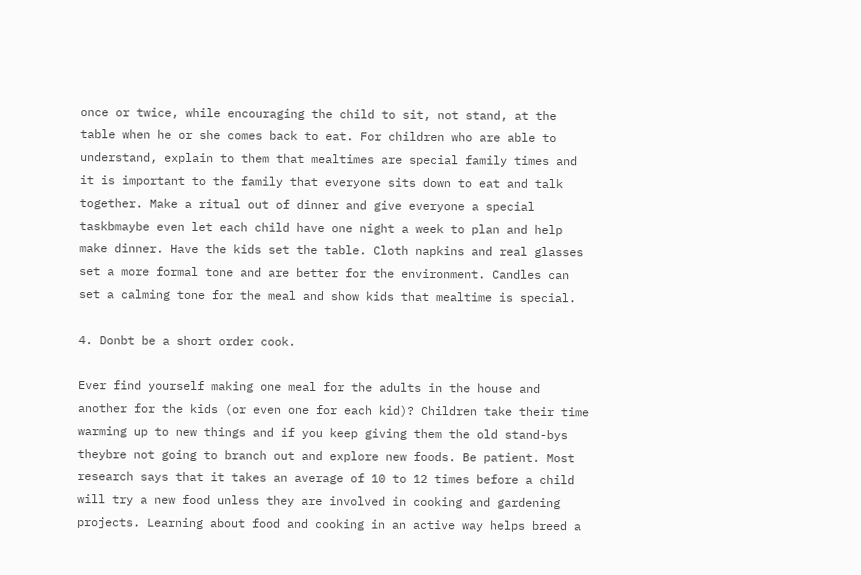once or twice, while encouraging the child to sit, not stand, at the table when he or she comes back to eat. For children who are able to understand, explain to them that mealtimes are special family times and it is important to the family that everyone sits down to eat and talk together. Make a ritual out of dinner and give everyone a special taskbmaybe even let each child have one night a week to plan and help make dinner. Have the kids set the table. Cloth napkins and real glasses set a more formal tone and are better for the environment. Candles can set a calming tone for the meal and show kids that mealtime is special.

4. Donbt be a short order cook.

Ever find yourself making one meal for the adults in the house and another for the kids (or even one for each kid)? Children take their time warming up to new things and if you keep giving them the old stand-bys theybre not going to branch out and explore new foods. Be patient. Most research says that it takes an average of 10 to 12 times before a child will try a new food unless they are involved in cooking and gardening projects. Learning about food and cooking in an active way helps breed a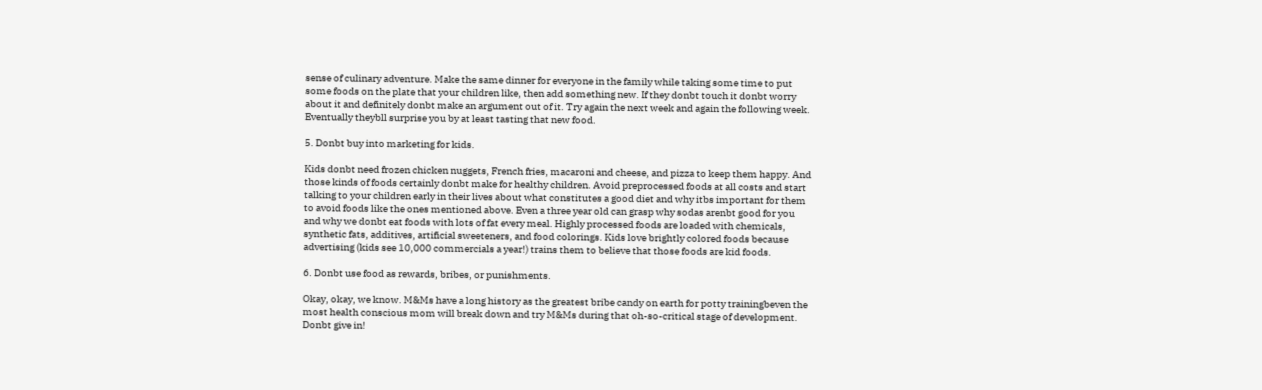sense of culinary adventure. Make the same dinner for everyone in the family while taking some time to put some foods on the plate that your children like, then add something new. If they donbt touch it donbt worry about it and definitely donbt make an argument out of it. Try again the next week and again the following week. Eventually theybll surprise you by at least tasting that new food.

5. Donbt buy into marketing for kids.

Kids donbt need frozen chicken nuggets, French fries, macaroni and cheese, and pizza to keep them happy. And those kinds of foods certainly donbt make for healthy children. Avoid preprocessed foods at all costs and start talking to your children early in their lives about what constitutes a good diet and why itbs important for them to avoid foods like the ones mentioned above. Even a three year old can grasp why sodas arenbt good for you and why we donbt eat foods with lots of fat every meal. Highly processed foods are loaded with chemicals, synthetic fats, additives, artificial sweeteners, and food colorings. Kids love brightly colored foods because advertising (kids see 10,000 commercials a year!) trains them to believe that those foods are kid foods.

6. Donbt use food as rewards, bribes, or punishments.

Okay, okay, we know. M&Ms have a long history as the greatest bribe candy on earth for potty trainingbeven the most health conscious mom will break down and try M&Ms during that oh-so-critical stage of development. Donbt give in!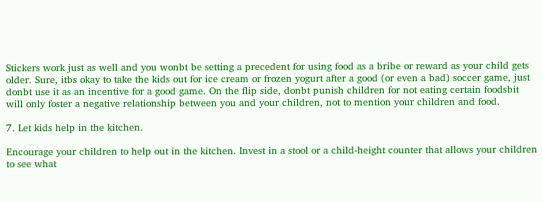Stickers work just as well and you wonbt be setting a precedent for using food as a bribe or reward as your child gets older. Sure, itbs okay to take the kids out for ice cream or frozen yogurt after a good (or even a bad) soccer game, just donbt use it as an incentive for a good game. On the flip side, donbt punish children for not eating certain foodsbit will only foster a negative relationship between you and your children, not to mention your children and food.

7. Let kids help in the kitchen.

Encourage your children to help out in the kitchen. Invest in a stool or a child-height counter that allows your children to see what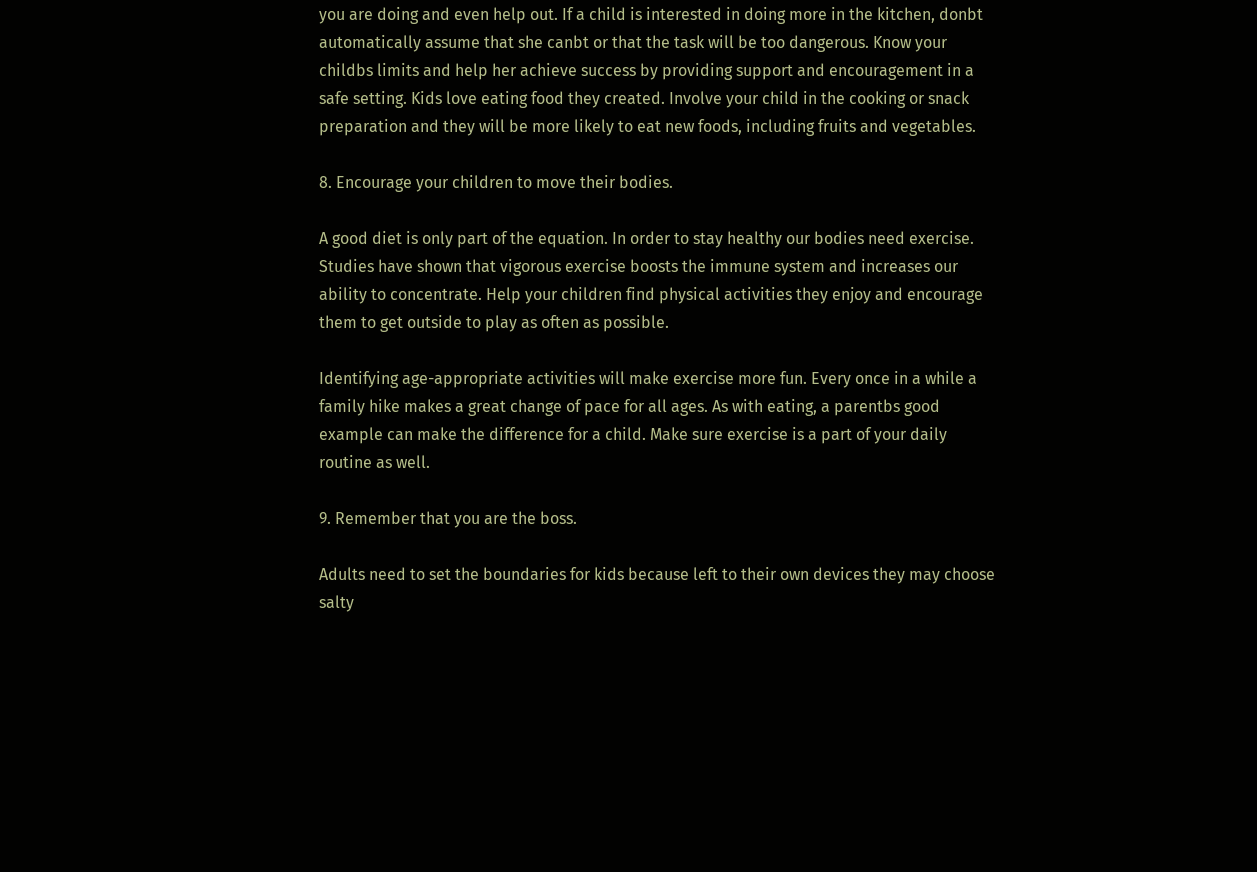you are doing and even help out. If a child is interested in doing more in the kitchen, donbt automatically assume that she canbt or that the task will be too dangerous. Know your childbs limits and help her achieve success by providing support and encouragement in a safe setting. Kids love eating food they created. Involve your child in the cooking or snack preparation and they will be more likely to eat new foods, including fruits and vegetables.

8. Encourage your children to move their bodies.

A good diet is only part of the equation. In order to stay healthy our bodies need exercise. Studies have shown that vigorous exercise boosts the immune system and increases our ability to concentrate. Help your children find physical activities they enjoy and encourage them to get outside to play as often as possible.

Identifying age-appropriate activities will make exercise more fun. Every once in a while a family hike makes a great change of pace for all ages. As with eating, a parentbs good example can make the difference for a child. Make sure exercise is a part of your daily routine as well.

9. Remember that you are the boss.

Adults need to set the boundaries for kids because left to their own devices they may choose salty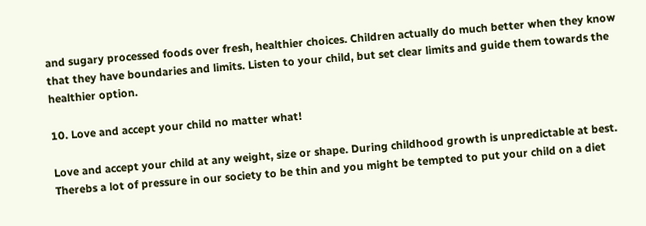and sugary processed foods over fresh, healthier choices. Children actually do much better when they know that they have boundaries and limits. Listen to your child, but set clear limits and guide them towards the healthier option.

10. Love and accept your child no matter what!

Love and accept your child at any weight, size or shape. During childhood growth is unpredictable at best. Therebs a lot of pressure in our society to be thin and you might be tempted to put your child on a diet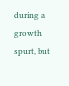during a growth spurt, but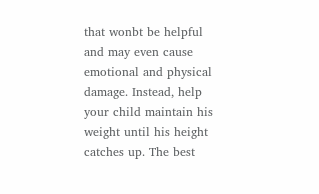that wonbt be helpful and may even cause emotional and physical damage. Instead, help your child maintain his weight until his height catches up. The best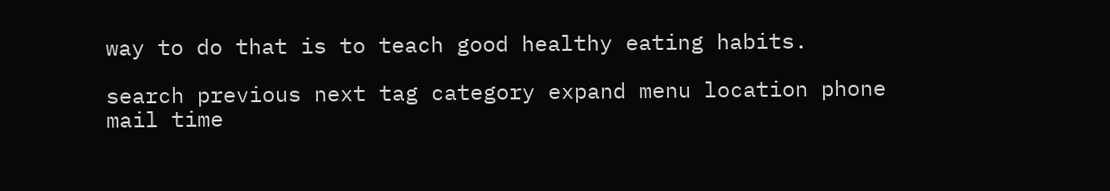way to do that is to teach good healthy eating habits.

search previous next tag category expand menu location phone mail time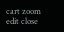cart zoom edit close